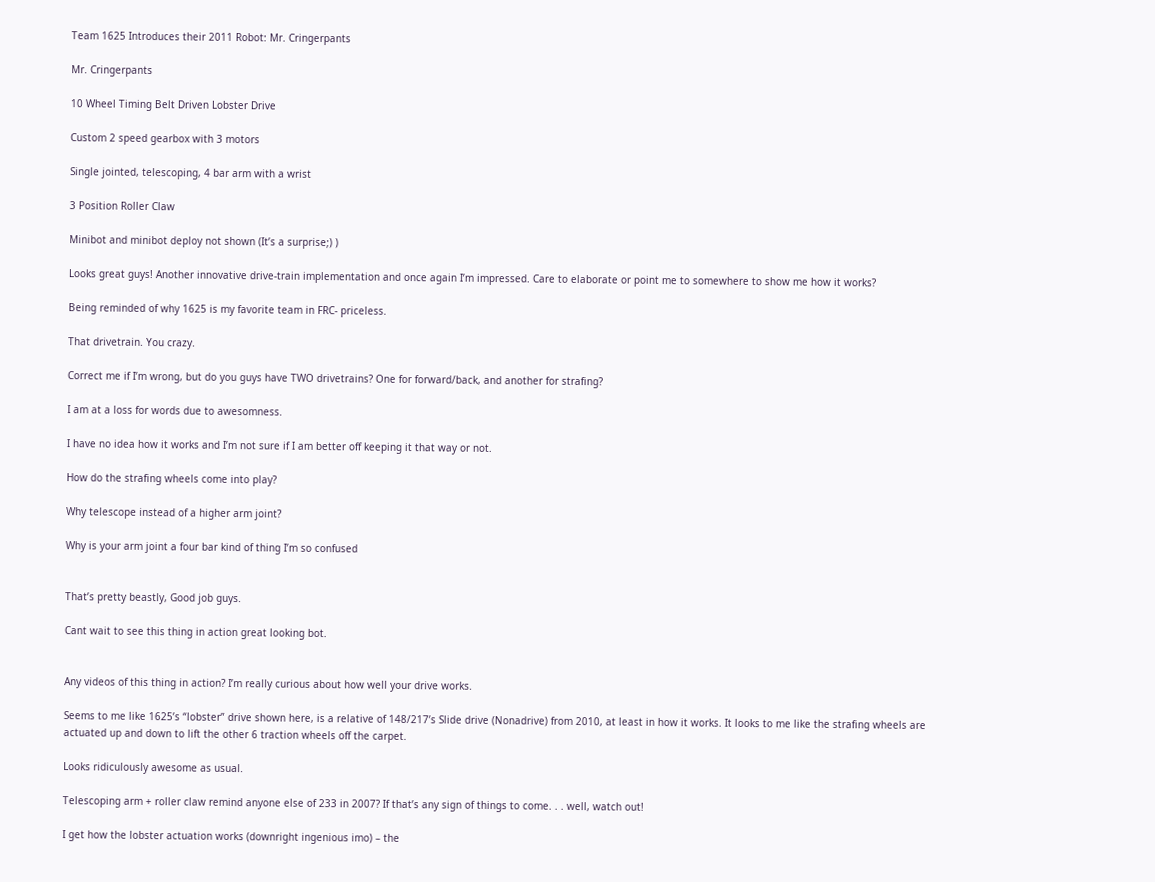Team 1625 Introduces their 2011 Robot: Mr. Cringerpants

Mr. Cringerpants

10 Wheel Timing Belt Driven Lobster Drive

Custom 2 speed gearbox with 3 motors

Single jointed, telescoping, 4 bar arm with a wrist

3 Position Roller Claw

Minibot and minibot deploy not shown (It’s a surprise;) )

Looks great guys! Another innovative drive-train implementation and once again I’m impressed. Care to elaborate or point me to somewhere to show me how it works?

Being reminded of why 1625 is my favorite team in FRC- priceless.

That drivetrain. You crazy.

Correct me if I’m wrong, but do you guys have TWO drivetrains? One for forward/back, and another for strafing?

I am at a loss for words due to awesomness.

I have no idea how it works and I’m not sure if I am better off keeping it that way or not.

How do the strafing wheels come into play?

Why telescope instead of a higher arm joint?

Why is your arm joint a four bar kind of thing I’m so confused


That’s pretty beastly, Good job guys.

Cant wait to see this thing in action great looking bot.


Any videos of this thing in action? I’m really curious about how well your drive works.

Seems to me like 1625’s “lobster” drive shown here, is a relative of 148/217’s Slide drive (Nonadrive) from 2010, at least in how it works. It looks to me like the strafing wheels are actuated up and down to lift the other 6 traction wheels off the carpet.

Looks ridiculously awesome as usual.

Telescoping arm + roller claw remind anyone else of 233 in 2007? If that’s any sign of things to come. . . well, watch out!

I get how the lobster actuation works (downright ingenious imo) – the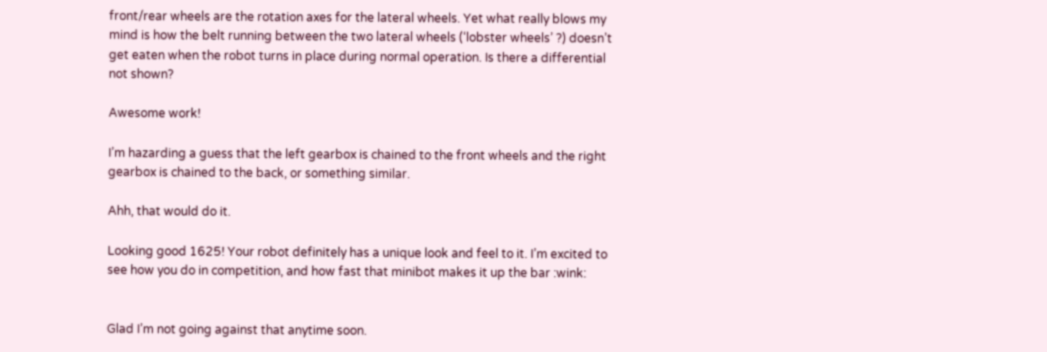front/rear wheels are the rotation axes for the lateral wheels. Yet what really blows my mind is how the belt running between the two lateral wheels (‘lobster wheels’ ?) doesn’t get eaten when the robot turns in place during normal operation. Is there a differential not shown?

Awesome work!

I’m hazarding a guess that the left gearbox is chained to the front wheels and the right gearbox is chained to the back, or something similar.

Ahh, that would do it.

Looking good 1625! Your robot definitely has a unique look and feel to it. I’m excited to see how you do in competition, and how fast that minibot makes it up the bar :wink:


Glad I’m not going against that anytime soon.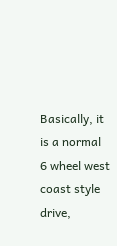Basically, it is a normal 6 wheel west coast style drive,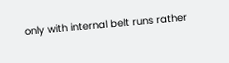only with internal belt runs rather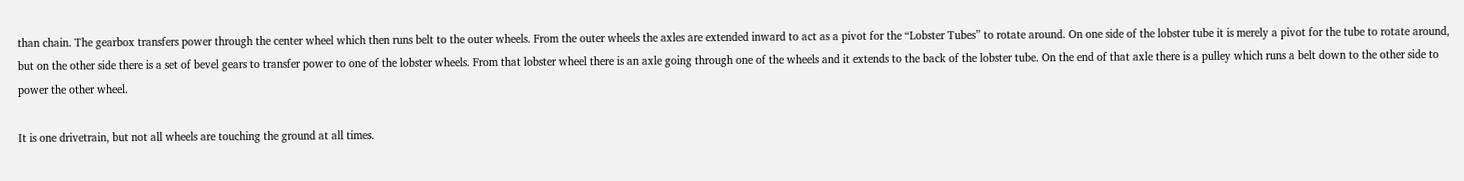than chain. The gearbox transfers power through the center wheel which then runs belt to the outer wheels. From the outer wheels the axles are extended inward to act as a pivot for the “Lobster Tubes” to rotate around. On one side of the lobster tube it is merely a pivot for the tube to rotate around, but on the other side there is a set of bevel gears to transfer power to one of the lobster wheels. From that lobster wheel there is an axle going through one of the wheels and it extends to the back of the lobster tube. On the end of that axle there is a pulley which runs a belt down to the other side to power the other wheel.

It is one drivetrain, but not all wheels are touching the ground at all times.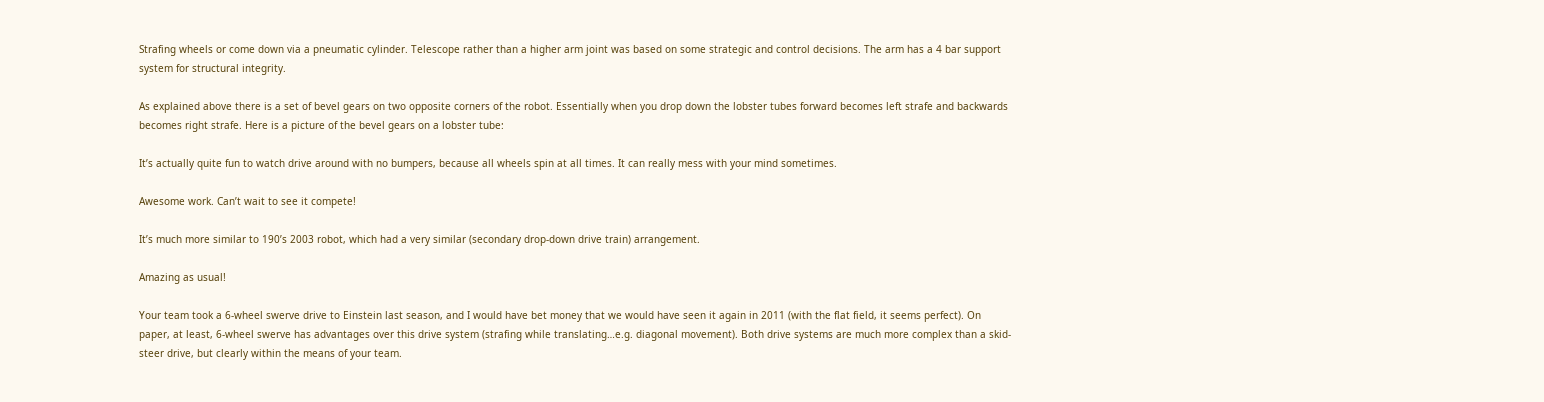Strafing wheels or come down via a pneumatic cylinder. Telescope rather than a higher arm joint was based on some strategic and control decisions. The arm has a 4 bar support system for structural integrity.

As explained above there is a set of bevel gears on two opposite corners of the robot. Essentially when you drop down the lobster tubes forward becomes left strafe and backwards becomes right strafe. Here is a picture of the bevel gears on a lobster tube:

It’s actually quite fun to watch drive around with no bumpers, because all wheels spin at all times. It can really mess with your mind sometimes.

Awesome work. Can’t wait to see it compete!

It’s much more similar to 190’s 2003 robot, which had a very similar (secondary drop-down drive train) arrangement.

Amazing as usual!

Your team took a 6-wheel swerve drive to Einstein last season, and I would have bet money that we would have seen it again in 2011 (with the flat field, it seems perfect). On paper, at least, 6-wheel swerve has advantages over this drive system (strafing while translating…e.g. diagonal movement). Both drive systems are much more complex than a skid-steer drive, but clearly within the means of your team.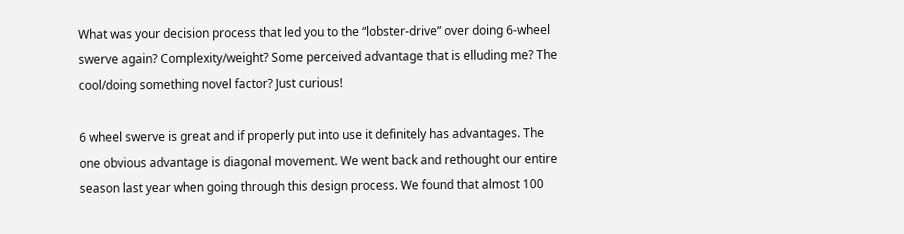What was your decision process that led you to the “lobster-drive” over doing 6-wheel swerve again? Complexity/weight? Some perceived advantage that is elluding me? The cool/doing something novel factor? Just curious!

6 wheel swerve is great and if properly put into use it definitely has advantages. The one obvious advantage is diagonal movement. We went back and rethought our entire season last year when going through this design process. We found that almost 100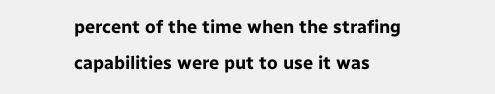percent of the time when the strafing capabilities were put to use it was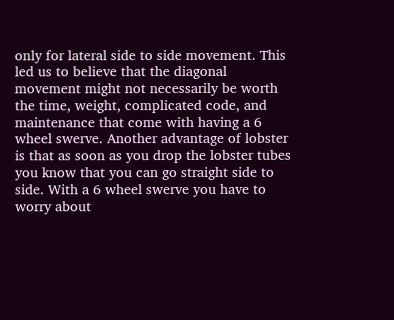only for lateral side to side movement. This led us to believe that the diagonal movement might not necessarily be worth the time, weight, complicated code, and maintenance that come with having a 6 wheel swerve. Another advantage of lobster is that as soon as you drop the lobster tubes you know that you can go straight side to side. With a 6 wheel swerve you have to worry about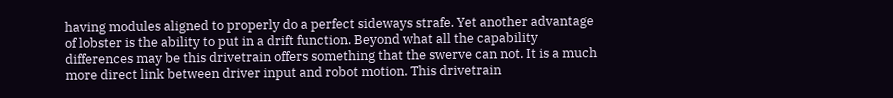having modules aligned to properly do a perfect sideways strafe. Yet another advantage of lobster is the ability to put in a drift function. Beyond what all the capability differences may be this drivetrain offers something that the swerve can not. It is a much more direct link between driver input and robot motion. This drivetrain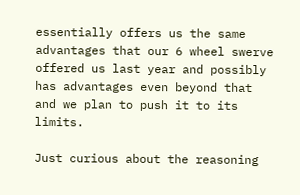essentially offers us the same advantages that our 6 wheel swerve offered us last year and possibly has advantages even beyond that and we plan to push it to its limits.

Just curious about the reasoning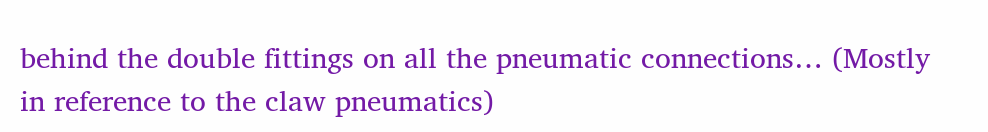behind the double fittings on all the pneumatic connections… (Mostly in reference to the claw pneumatics)